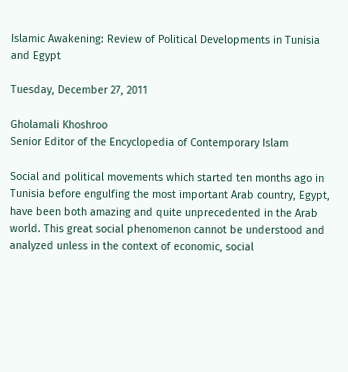Islamic Awakening: Review of Political Developments in Tunisia and Egypt

Tuesday, December 27, 2011

Gholamali Khoshroo
Senior Editor of the Encyclopedia of Contemporary Islam

Social and political movements which started ten months ago in Tunisia before engulfing the most important Arab country, Egypt, have been both amazing and quite unprecedented in the Arab world. This great social phenomenon cannot be understood and analyzed unless in the context of economic, social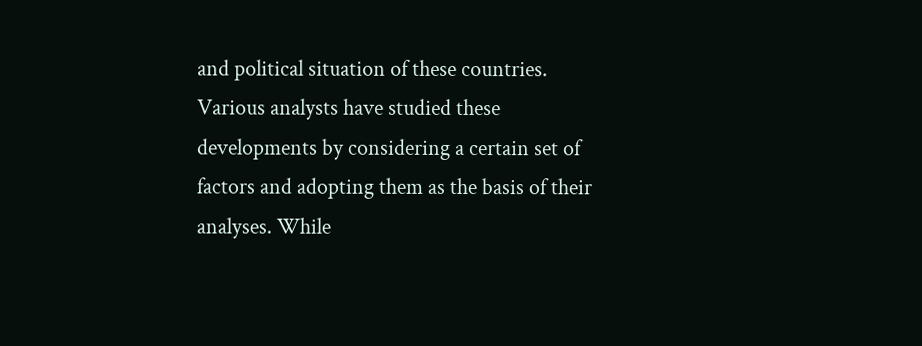and political situation of these countries. Various analysts have studied these developments by considering a certain set of factors and adopting them as the basis of their analyses. While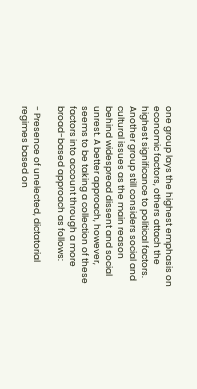one group lays the highest emphasis on economic factors, others attach the highest significance to political factors. Another group still considers social and cultural issues as the main reason behind widespread dissent and social unrest. A better approach, however, seems to be taking a collection of these factors into account through a more broad-based approach as follows:

- Presence of unelected, dictatorial regimes based on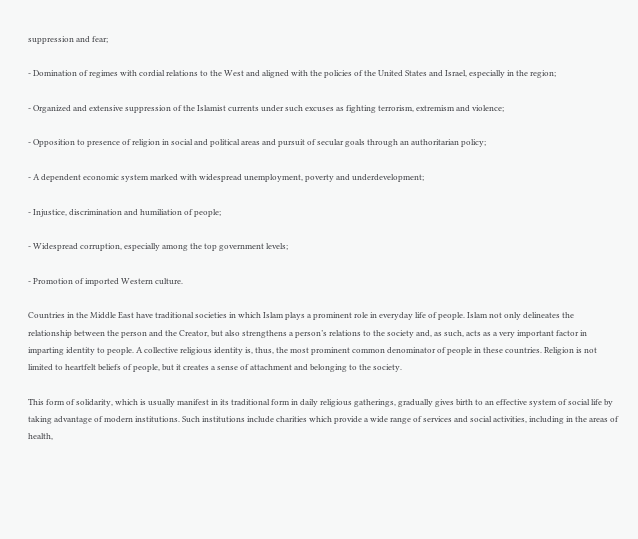suppression and fear;

- Domination of regimes with cordial relations to the West and aligned with the policies of the United States and Israel, especially in the region;

- Organized and extensive suppression of the Islamist currents under such excuses as fighting terrorism, extremism and violence;

- Opposition to presence of religion in social and political areas and pursuit of secular goals through an authoritarian policy;

- A dependent economic system marked with widespread unemployment, poverty and underdevelopment;

- Injustice, discrimination and humiliation of people;

- Widespread corruption, especially among the top government levels;

- Promotion of imported Western culture.

Countries in the Middle East have traditional societies in which Islam plays a prominent role in everyday life of people. Islam not only delineates the relationship between the person and the Creator, but also strengthens a person’s relations to the society and, as such, acts as a very important factor in imparting identity to people. A collective religious identity is, thus, the most prominent common denominator of people in these countries. Religion is not limited to heartfelt beliefs of people, but it creates a sense of attachment and belonging to the society.

This form of solidarity, which is usually manifest in its traditional form in daily religious gatherings, gradually gives birth to an effective system of social life by taking advantage of modern institutions. Such institutions include charities which provide a wide range of services and social activities, including in the areas of health,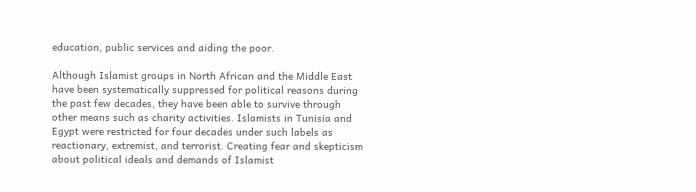education, public services and aiding the poor.

Although Islamist groups in North African and the Middle East have been systematically suppressed for political reasons during the past few decades, they have been able to survive through other means such as charity activities. Islamists in Tunisia and Egypt were restricted for four decades under such labels as reactionary, extremist, and terrorist. Creating fear and skepticism about political ideals and demands of Islamist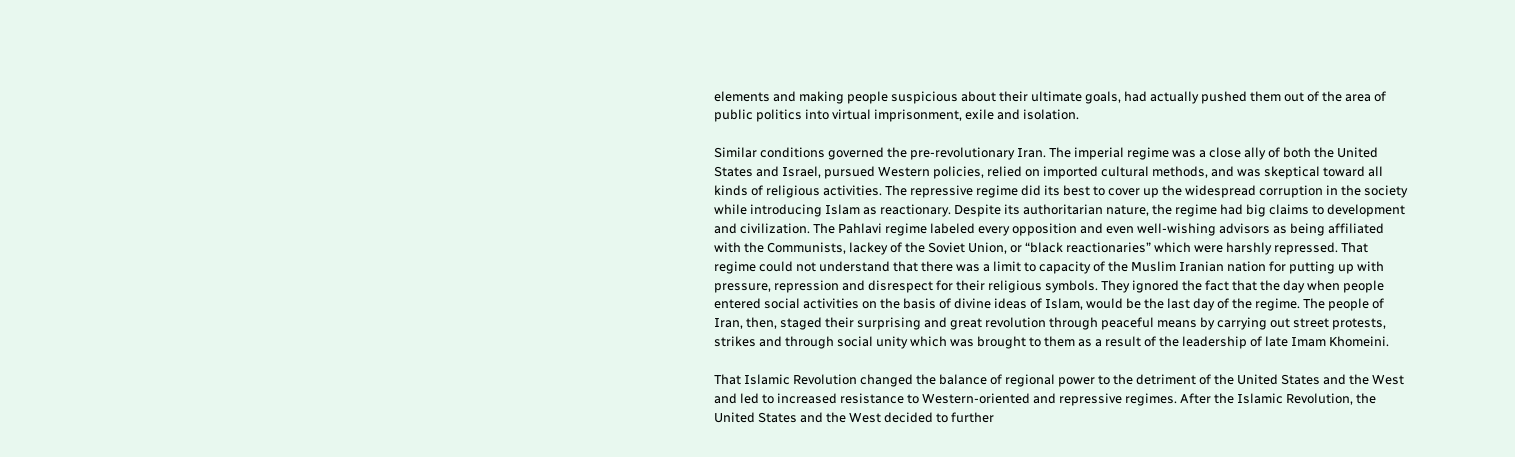elements and making people suspicious about their ultimate goals, had actually pushed them out of the area of public politics into virtual imprisonment, exile and isolation.

Similar conditions governed the pre-revolutionary Iran. The imperial regime was a close ally of both the United States and Israel, pursued Western policies, relied on imported cultural methods, and was skeptical toward all kinds of religious activities. The repressive regime did its best to cover up the widespread corruption in the society while introducing Islam as reactionary. Despite its authoritarian nature, the regime had big claims to development and civilization. The Pahlavi regime labeled every opposition and even well-wishing advisors as being affiliated with the Communists, lackey of the Soviet Union, or “black reactionaries” which were harshly repressed. That regime could not understand that there was a limit to capacity of the Muslim Iranian nation for putting up with pressure, repression and disrespect for their religious symbols. They ignored the fact that the day when people entered social activities on the basis of divine ideas of Islam, would be the last day of the regime. The people of Iran, then, staged their surprising and great revolution through peaceful means by carrying out street protests, strikes and through social unity which was brought to them as a result of the leadership of late Imam Khomeini.

That Islamic Revolution changed the balance of regional power to the detriment of the United States and the West and led to increased resistance to Western-oriented and repressive regimes. After the Islamic Revolution, the United States and the West decided to further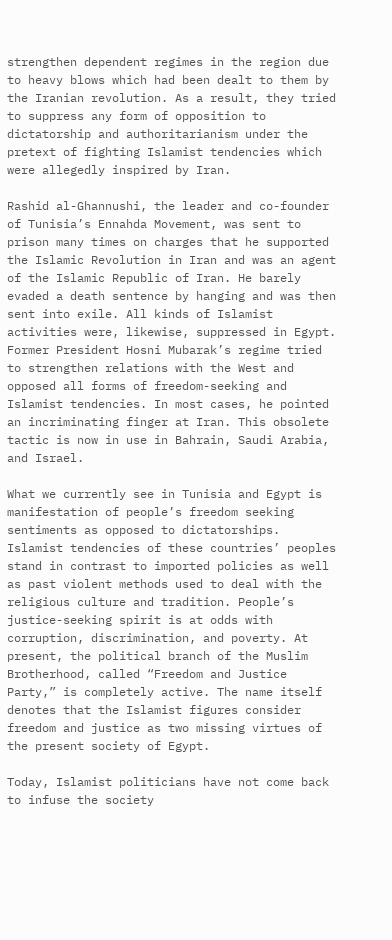strengthen dependent regimes in the region due to heavy blows which had been dealt to them by the Iranian revolution. As a result, they tried to suppress any form of opposition to dictatorship and authoritarianism under the pretext of fighting Islamist tendencies which were allegedly inspired by Iran.

Rashid al-Ghannushi, the leader and co-founder of Tunisia’s Ennahda Movement, was sent to prison many times on charges that he supported the Islamic Revolution in Iran and was an agent of the Islamic Republic of Iran. He barely evaded a death sentence by hanging and was then sent into exile. All kinds of Islamist activities were, likewise, suppressed in Egypt. Former President Hosni Mubarak’s regime tried to strengthen relations with the West and opposed all forms of freedom-seeking and Islamist tendencies. In most cases, he pointed an incriminating finger at Iran. This obsolete tactic is now in use in Bahrain, Saudi Arabia, and Israel.

What we currently see in Tunisia and Egypt is manifestation of people’s freedom seeking sentiments as opposed to dictatorships. Islamist tendencies of these countries’ peoples stand in contrast to imported policies as well as past violent methods used to deal with the religious culture and tradition. People’s justice-seeking spirit is at odds with corruption, discrimination, and poverty. At present, the political branch of the Muslim Brotherhood, called “Freedom and Justice Party,” is completely active. The name itself denotes that the Islamist figures consider freedom and justice as two missing virtues of the present society of Egypt.

Today, Islamist politicians have not come back to infuse the society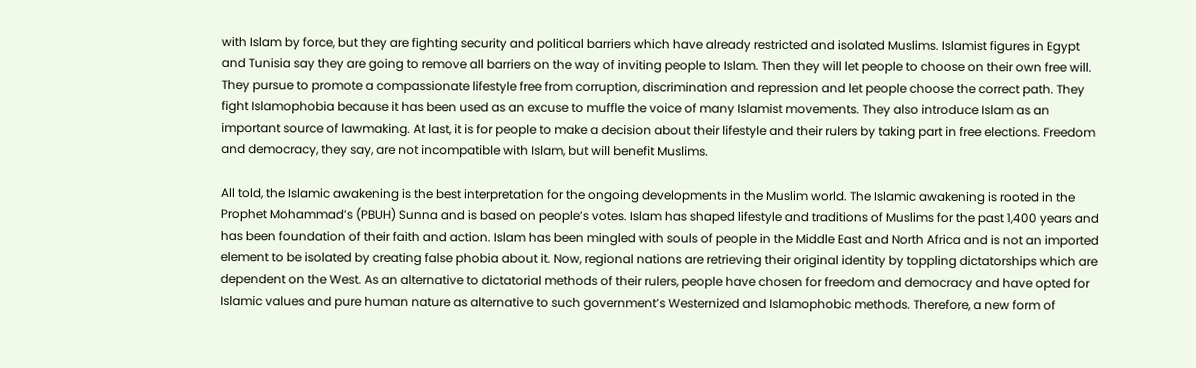with Islam by force, but they are fighting security and political barriers which have already restricted and isolated Muslims. Islamist figures in Egypt and Tunisia say they are going to remove all barriers on the way of inviting people to Islam. Then they will let people to choose on their own free will. They pursue to promote a compassionate lifestyle free from corruption, discrimination and repression and let people choose the correct path. They fight Islamophobia because it has been used as an excuse to muffle the voice of many Islamist movements. They also introduce Islam as an important source of lawmaking. At last, it is for people to make a decision about their lifestyle and their rulers by taking part in free elections. Freedom and democracy, they say, are not incompatible with Islam, but will benefit Muslims.

All told, the Islamic awakening is the best interpretation for the ongoing developments in the Muslim world. The Islamic awakening is rooted in the Prophet Mohammad’s (PBUH) Sunna and is based on people’s votes. Islam has shaped lifestyle and traditions of Muslims for the past 1,400 years and has been foundation of their faith and action. Islam has been mingled with souls of people in the Middle East and North Africa and is not an imported element to be isolated by creating false phobia about it. Now, regional nations are retrieving their original identity by toppling dictatorships which are dependent on the West. As an alternative to dictatorial methods of their rulers, people have chosen for freedom and democracy and have opted for Islamic values and pure human nature as alternative to such government’s Westernized and Islamophobic methods. Therefore, a new form of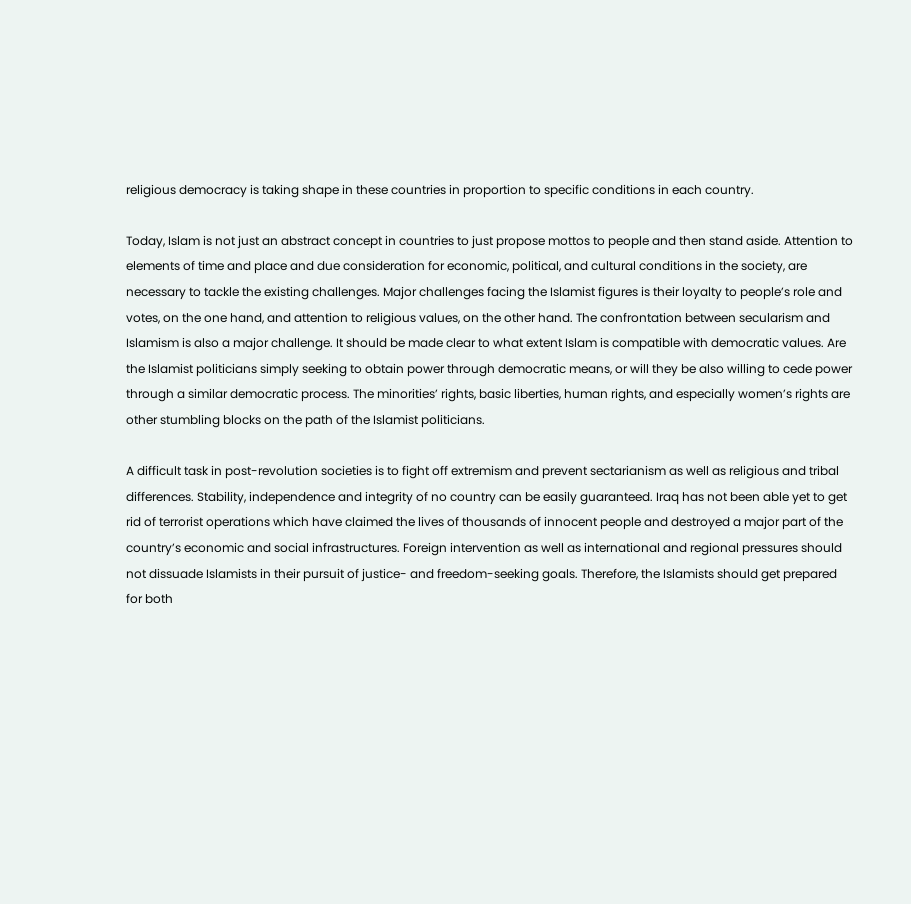religious democracy is taking shape in these countries in proportion to specific conditions in each country.

Today, Islam is not just an abstract concept in countries to just propose mottos to people and then stand aside. Attention to elements of time and place and due consideration for economic, political, and cultural conditions in the society, are necessary to tackle the existing challenges. Major challenges facing the Islamist figures is their loyalty to people’s role and votes, on the one hand, and attention to religious values, on the other hand. The confrontation between secularism and Islamism is also a major challenge. It should be made clear to what extent Islam is compatible with democratic values. Are the Islamist politicians simply seeking to obtain power through democratic means, or will they be also willing to cede power through a similar democratic process. The minorities’ rights, basic liberties, human rights, and especially women’s rights are other stumbling blocks on the path of the Islamist politicians.

A difficult task in post-revolution societies is to fight off extremism and prevent sectarianism as well as religious and tribal differences. Stability, independence and integrity of no country can be easily guaranteed. Iraq has not been able yet to get rid of terrorist operations which have claimed the lives of thousands of innocent people and destroyed a major part of the country’s economic and social infrastructures. Foreign intervention as well as international and regional pressures should not dissuade Islamists in their pursuit of justice- and freedom-seeking goals. Therefore, the Islamists should get prepared for both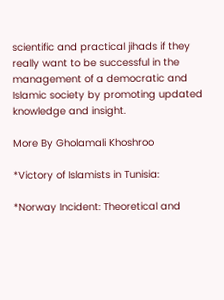scientific and practical jihads if they really want to be successful in the management of a democratic and Islamic society by promoting updated knowledge and insight.

More By Gholamali Khoshroo

*Victory of Islamists in Tunisia:

*Norway Incident: Theoretical and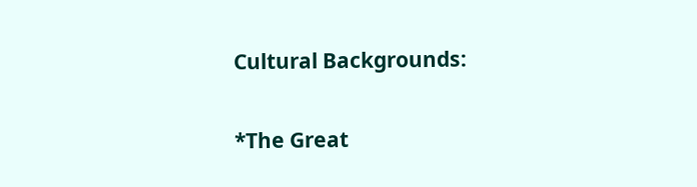Cultural Backgrounds:

*The Great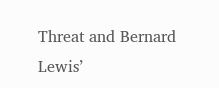Threat and Bernard Lewis’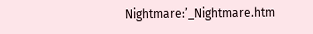Nightmare:’_Nightmare.htm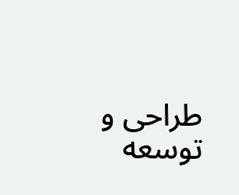طراحی و توسعه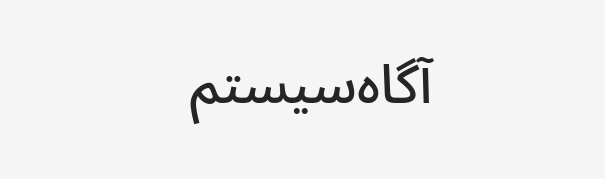آگاه‌سیستم